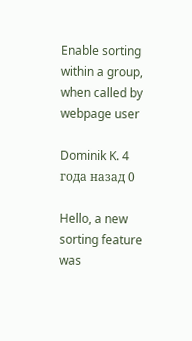Enable sorting within a group, when called by webpage user

Dominik K. 4 года назад 0

Hello, a new sorting feature was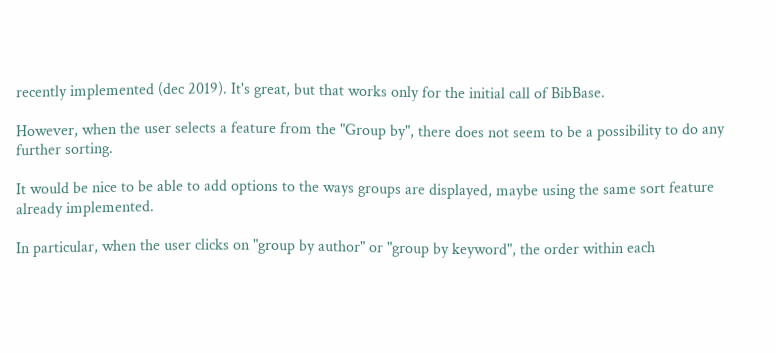recently implemented (dec 2019). It's great, but that works only for the initial call of BibBase.

However, when the user selects a feature from the "Group by", there does not seem to be a possibility to do any further sorting.

It would be nice to be able to add options to the ways groups are displayed, maybe using the same sort feature already implemented.

In particular, when the user clicks on "group by author" or "group by keyword", the order within each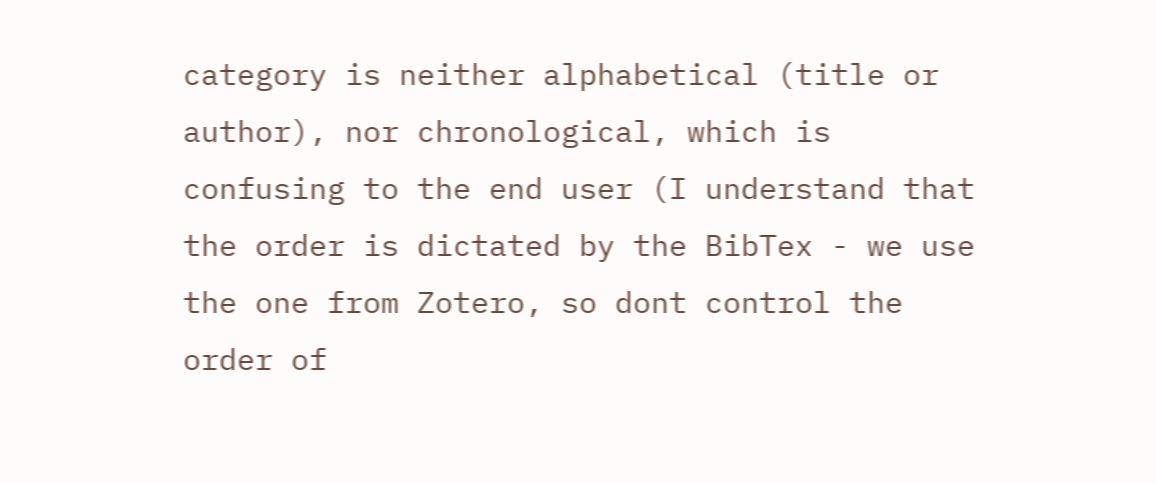category is neither alphabetical (title or author), nor chronological, which is confusing to the end user (I understand that the order is dictated by the BibTex - we use the one from Zotero, so dont control the order of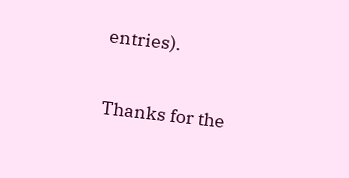entries).

Thanks for the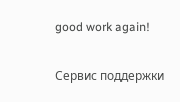good work again!

Сервис поддержки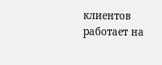клиентов работает на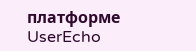платформе UserEcho